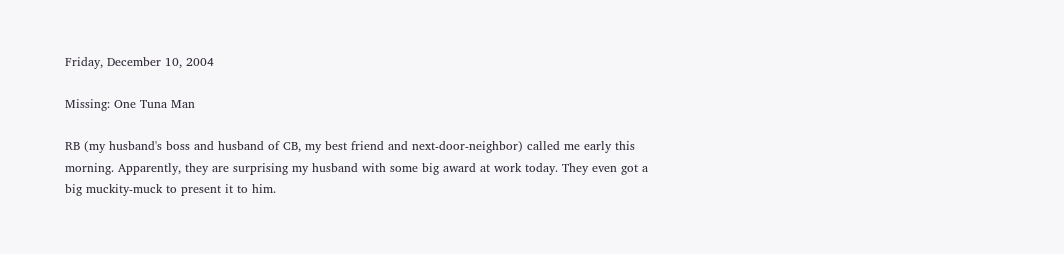Friday, December 10, 2004

Missing: One Tuna Man

RB (my husband's boss and husband of CB, my best friend and next-door-neighbor) called me early this morning. Apparently, they are surprising my husband with some big award at work today. They even got a big muckity-muck to present it to him.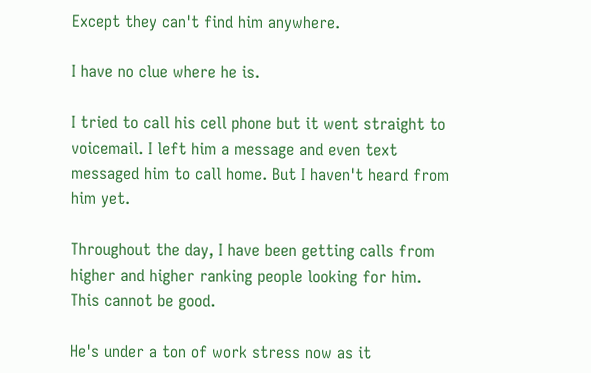Except they can't find him anywhere.

I have no clue where he is.

I tried to call his cell phone but it went straight to voicemail. I left him a message and even text messaged him to call home. But I haven't heard from him yet.

Throughout the day, I have been getting calls from higher and higher ranking people looking for him. This cannot be good.

He's under a ton of work stress now as it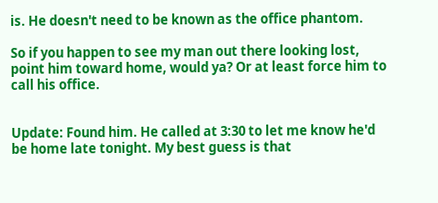is. He doesn't need to be known as the office phantom.

So if you happen to see my man out there looking lost, point him toward home, would ya? Or at least force him to call his office.


Update: Found him. He called at 3:30 to let me know he'd be home late tonight. My best guess is that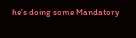he's doing some Mandatory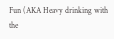Fun (AKA Heavy drinking with the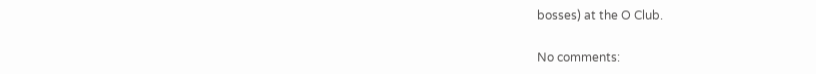bosses) at the O Club.

No comments: